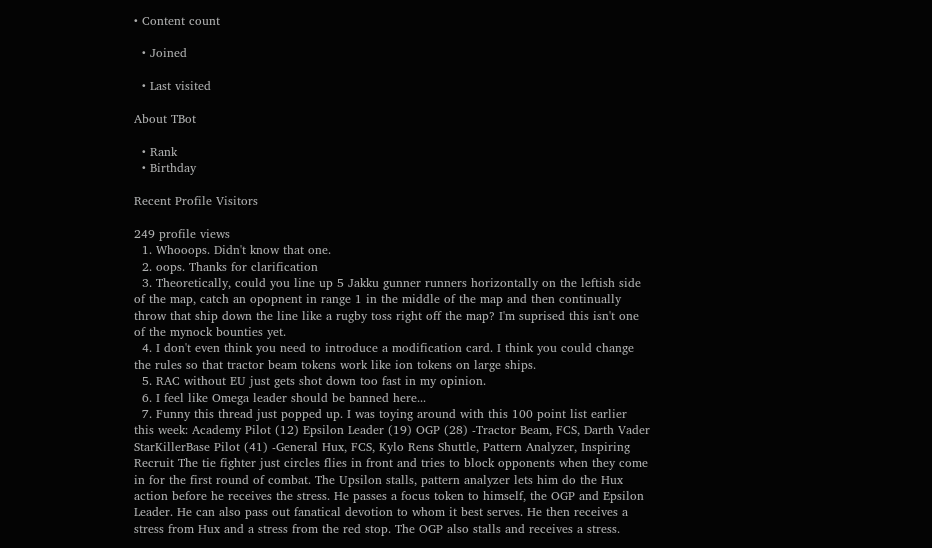• Content count

  • Joined

  • Last visited

About TBot

  • Rank
  • Birthday

Recent Profile Visitors

249 profile views
  1. Whooops. Didn't know that one.
  2. oops. Thanks for clarification
  3. Theoretically, could you line up 5 Jakku gunner runners horizontally on the leftish side of the map, catch an opopnent in range 1 in the middle of the map and then continually throw that ship down the line like a rugby toss right off the map? I'm suprised this isn't one of the mynock bounties yet.
  4. I don't even think you need to introduce a modification card. I think you could change the rules so that tractor beam tokens work like ion tokens on large ships.
  5. RAC without EU just gets shot down too fast in my opinion.
  6. I feel like Omega leader should be banned here...
  7. Funny this thread just popped up. I was toying around with this 100 point list earlier this week: Academy Pilot (12) Epsilon Leader (19) OGP (28) -Tractor Beam, FCS, Darth Vader StarKillerBase Pilot (41) -General Hux, FCS, Kylo Rens Shuttle, Pattern Analyzer, Inspiring Recruit The tie fighter just circles flies in front and tries to block opponents when they come in for the first round of combat. The Upsilon stalls, pattern analyzer lets him do the Hux action before he receives the stress. He passes a focus token to himself, the OGP and Epsilon Leader. He can also pass out fanatical devotion to whom it best serves. He then receives a stress from Hux and a stress from the red stop. The OGP also stalls and receives a stress.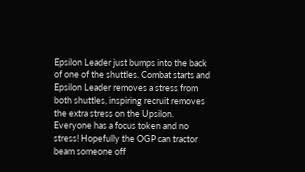Epsilon Leader just bumps into the back of one of the shuttles. Combat starts and Epsilon Leader removes a stress from both shuttles, inspiring recruit removes the extra stress on the Upsilon. Everyone has a focus token and no stress! Hopefully the OGP can tractor beam someone off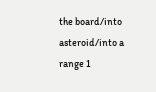the board/into asteroid/into a range 1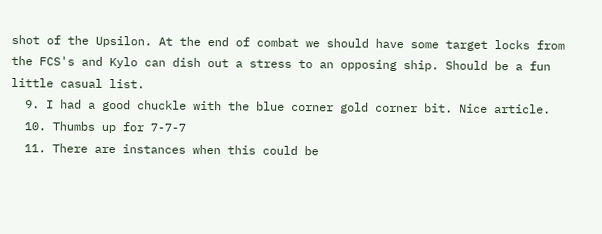shot of the Upsilon. At the end of combat we should have some target locks from the FCS's and Kylo can dish out a stress to an opposing ship. Should be a fun little casual list.
  9. I had a good chuckle with the blue corner gold corner bit. Nice article.
  10. Thumbs up for 7-7-7
  11. There are instances when this could be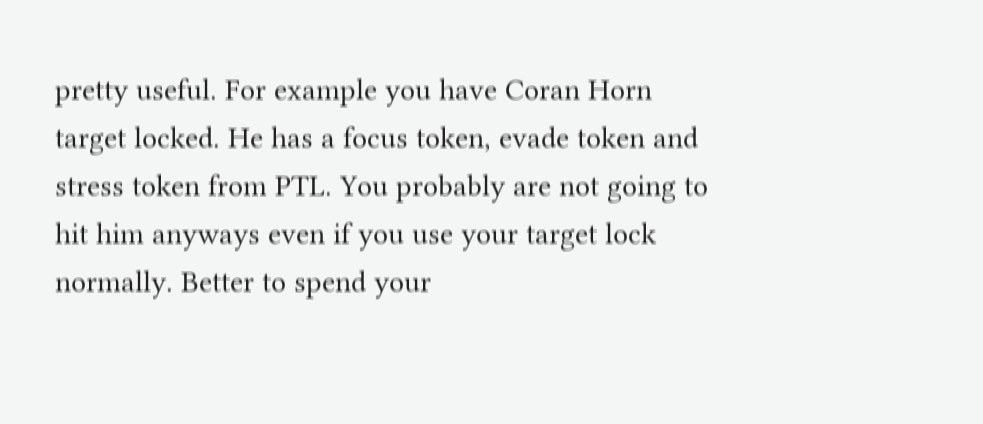pretty useful. For example you have Coran Horn target locked. He has a focus token, evade token and stress token from PTL. You probably are not going to hit him anyways even if you use your target lock normally. Better to spend your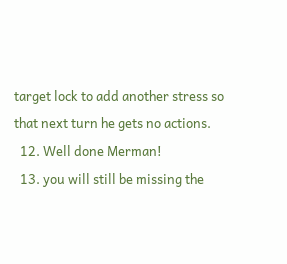target lock to add another stress so that next turn he gets no actions.
  12. Well done Merman!
  13. you will still be missing the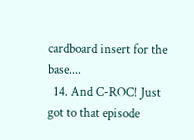cardboard insert for the base....
  14. And C-ROC! Just got to that episode